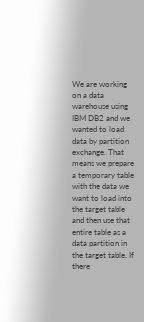We are working on a data warehouse using IBM DB2 and we wanted to load data by partition exchange. That means we prepare a temporary table with the data we want to load into the target table and then use that entire table as a data partition in the target table. If there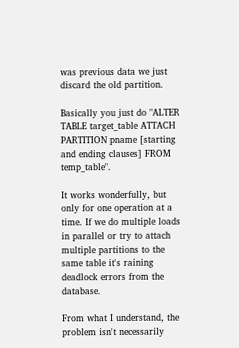was previous data we just discard the old partition.

Basically you just do "ALTER TABLE target_table ATTACH PARTITION pname [starting and ending clauses] FROM temp_table".

It works wonderfully, but only for one operation at a time. If we do multiple loads in parallel or try to attach multiple partitions to the same table it's raining deadlock errors from the database.

From what I understand, the problem isn't necessarily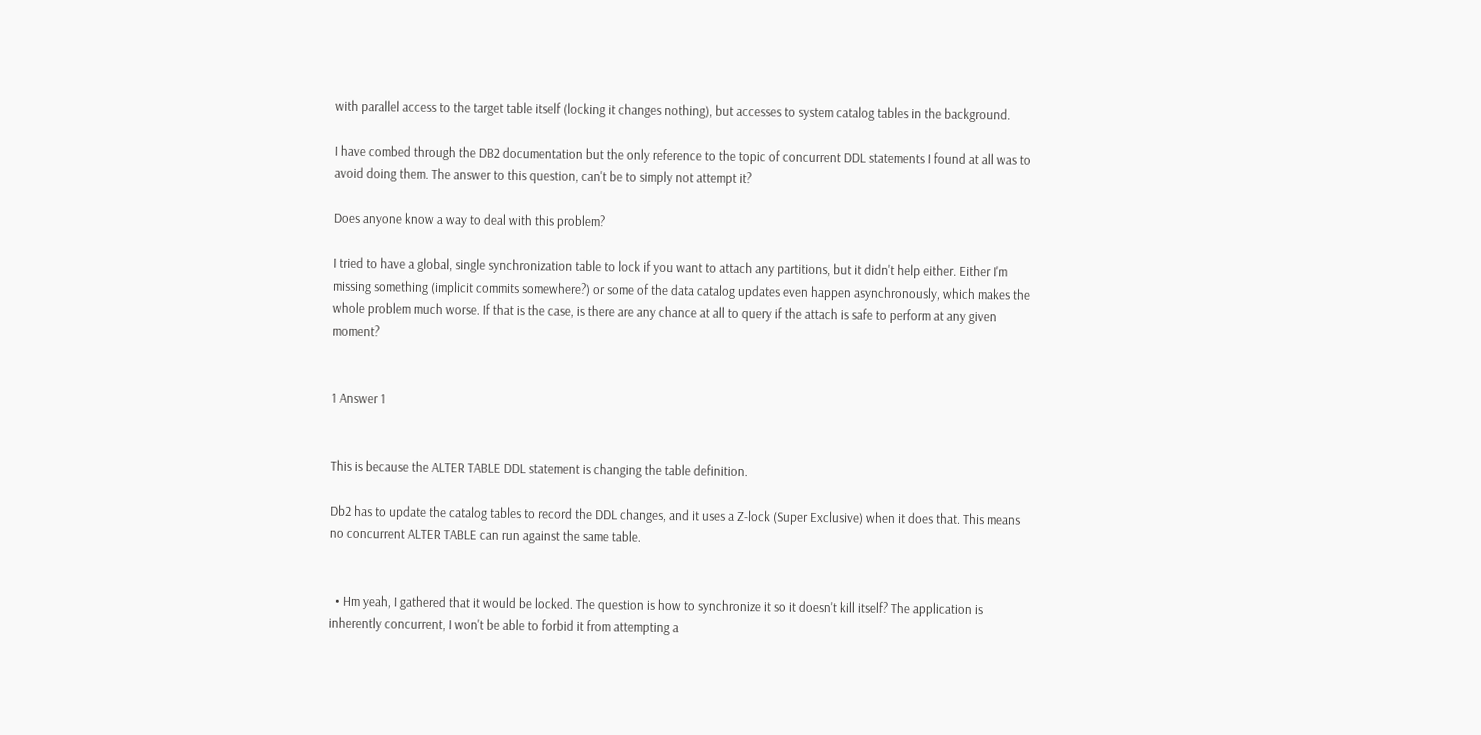with parallel access to the target table itself (locking it changes nothing), but accesses to system catalog tables in the background.

I have combed through the DB2 documentation but the only reference to the topic of concurrent DDL statements I found at all was to avoid doing them. The answer to this question, can't be to simply not attempt it?

Does anyone know a way to deal with this problem?

I tried to have a global, single synchronization table to lock if you want to attach any partitions, but it didn't help either. Either I'm missing something (implicit commits somewhere?) or some of the data catalog updates even happen asynchronously, which makes the whole problem much worse. If that is the case, is there are any chance at all to query if the attach is safe to perform at any given moment?


1 Answer 1


This is because the ALTER TABLE DDL statement is changing the table definition.

Db2 has to update the catalog tables to record the DDL changes, and it uses a Z-lock (Super Exclusive) when it does that. This means no concurrent ALTER TABLE can run against the same table.


  • Hm yeah, I gathered that it would be locked. The question is how to synchronize it so it doesn't kill itself? The application is inherently concurrent, I won't be able to forbid it from attempting a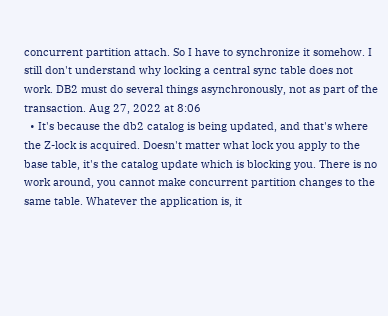concurrent partition attach. So I have to synchronize it somehow. I still don't understand why locking a central sync table does not work. DB2 must do several things asynchronously, not as part of the transaction. Aug 27, 2022 at 8:06
  • It's because the db2 catalog is being updated, and that's where the Z-lock is acquired. Doesn't matter what lock you apply to the base table, it's the catalog update which is blocking you. There is no work around, you cannot make concurrent partition changes to the same table. Whatever the application is, it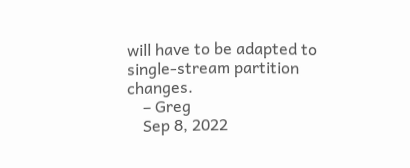will have to be adapted to single-stream partition changes.
    – Greg
    Sep 8, 2022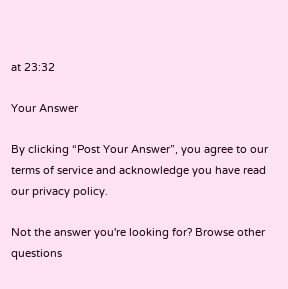at 23:32

Your Answer

By clicking “Post Your Answer”, you agree to our terms of service and acknowledge you have read our privacy policy.

Not the answer you're looking for? Browse other questions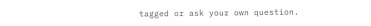tagged or ask your own question.